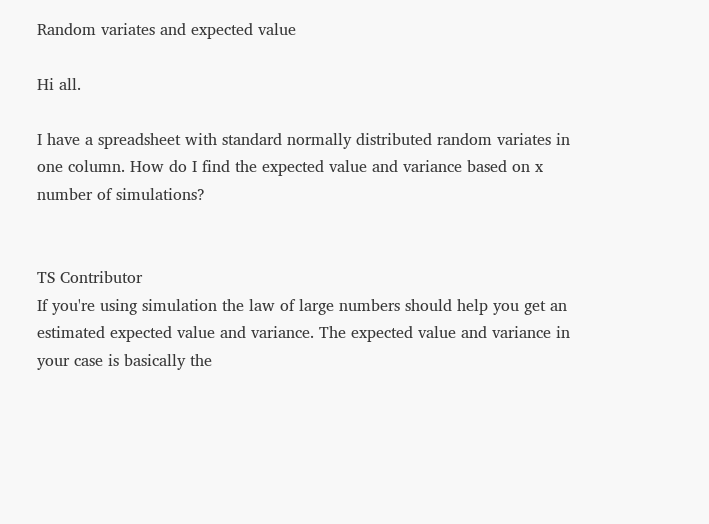Random variates and expected value

Hi all.

I have a spreadsheet with standard normally distributed random variates in one column. How do I find the expected value and variance based on x number of simulations?


TS Contributor
If you're using simulation the law of large numbers should help you get an estimated expected value and variance. The expected value and variance in your case is basically the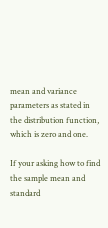mean and variance parameters as stated in the distribution function, which is zero and one.

If your asking how to find the sample mean and standard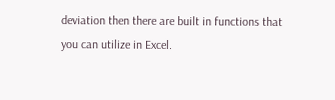deviation then there are built in functions that you can utilize in Excel.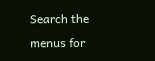Search the menus for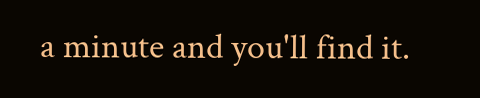a minute and you'll find it.